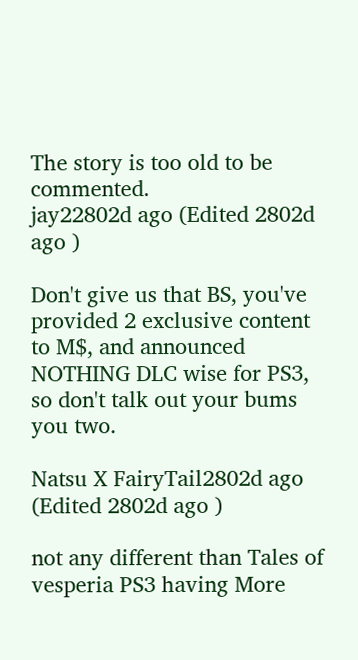The story is too old to be commented.
jay22802d ago (Edited 2802d ago )

Don't give us that BS, you've provided 2 exclusive content to M$, and announced NOTHING DLC wise for PS3, so don't talk out your bums you two.

Natsu X FairyTail2802d ago (Edited 2802d ago )

not any different than Tales of vesperia PS3 having More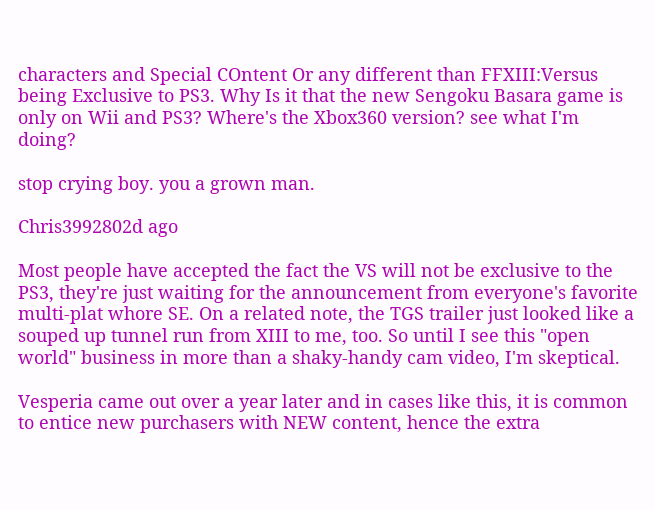characters and Special COntent Or any different than FFXIII:Versus being Exclusive to PS3. Why Is it that the new Sengoku Basara game is only on Wii and PS3? Where's the Xbox360 version? see what I'm doing?

stop crying boy. you a grown man.

Chris3992802d ago

Most people have accepted the fact the VS will not be exclusive to the PS3, they're just waiting for the announcement from everyone's favorite multi-plat whore SE. On a related note, the TGS trailer just looked like a souped up tunnel run from XIII to me, too. So until I see this "open world" business in more than a shaky-handy cam video, I'm skeptical.

Vesperia came out over a year later and in cases like this, it is common to entice new purchasers with NEW content, hence the extra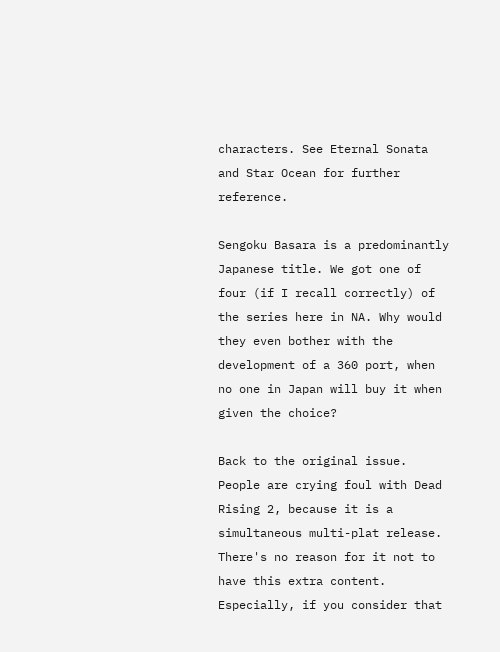characters. See Eternal Sonata and Star Ocean for further reference.

Sengoku Basara is a predominantly Japanese title. We got one of four (if I recall correctly) of the series here in NA. Why would they even bother with the development of a 360 port, when no one in Japan will buy it when given the choice?

Back to the original issue. People are crying foul with Dead Rising 2, because it is a simultaneous multi-plat release. There's no reason for it not to have this extra content. Especially, if you consider that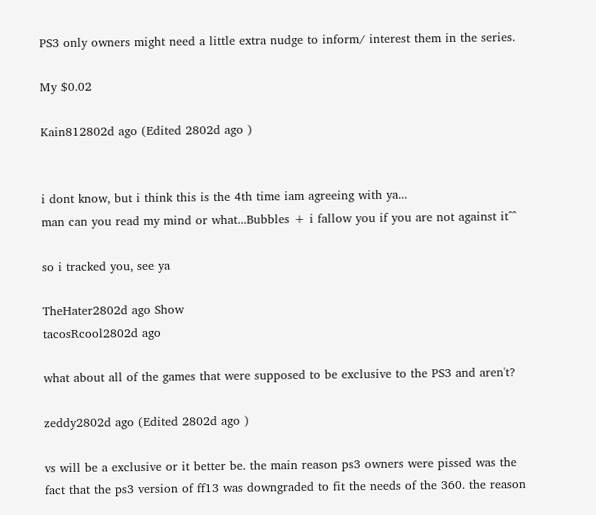PS3 only owners might need a little extra nudge to inform/ interest them in the series.

My $0.02

Kain812802d ago (Edited 2802d ago )


i dont know, but i think this is the 4th time iam agreeing with ya...
man can you read my mind or what...Bubbles + i fallow you if you are not against it^^

so i tracked you, see ya

TheHater2802d ago Show
tacosRcool2802d ago

what about all of the games that were supposed to be exclusive to the PS3 and aren't?

zeddy2802d ago (Edited 2802d ago )

vs will be a exclusive or it better be. the main reason ps3 owners were pissed was the fact that the ps3 version of ff13 was downgraded to fit the needs of the 360. the reason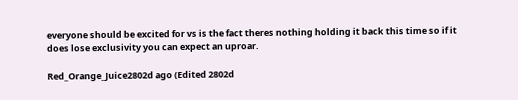everyone should be excited for vs is the fact theres nothing holding it back this time so if it does lose exclusivity you can expect an uproar.

Red_Orange_Juice2802d ago (Edited 2802d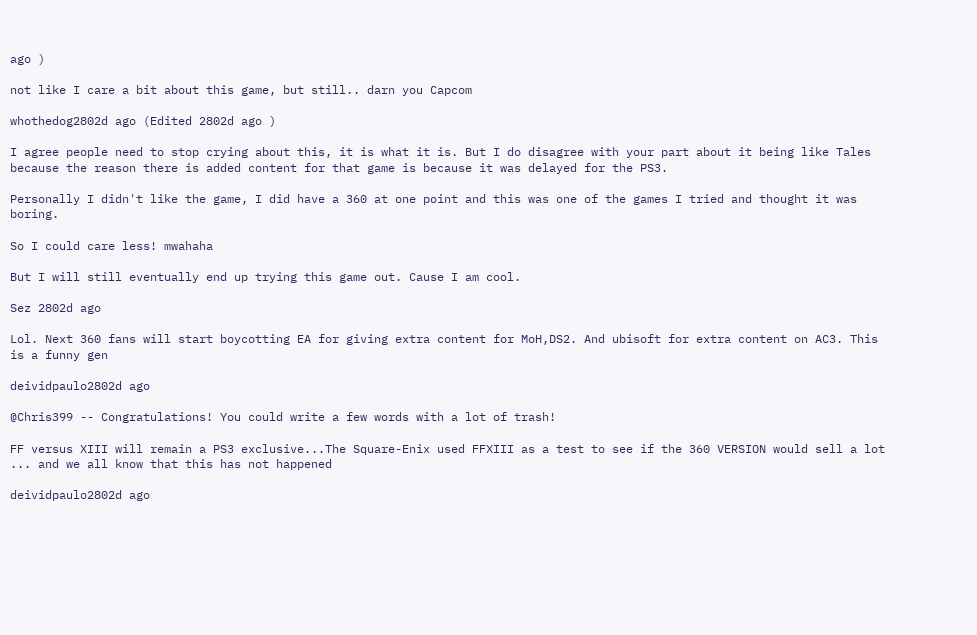ago )

not like I care a bit about this game, but still.. darn you Capcom

whothedog2802d ago (Edited 2802d ago )

I agree people need to stop crying about this, it is what it is. But I do disagree with your part about it being like Tales because the reason there is added content for that game is because it was delayed for the PS3.

Personally I didn't like the game, I did have a 360 at one point and this was one of the games I tried and thought it was boring.

So I could care less! mwahaha

But I will still eventually end up trying this game out. Cause I am cool.

Sez 2802d ago

Lol. Next 360 fans will start boycotting EA for giving extra content for MoH,DS2. And ubisoft for extra content on AC3. This is a funny gen

deividpaulo2802d ago

@Chris399 -- Congratulations! You could write a few words with a lot of trash!

FF versus XIII will remain a PS3 exclusive...The Square-Enix used FFXIII as a test to see if the 360 VERSION would sell a lot ... and we all know that this has not happened

deividpaulo2802d ago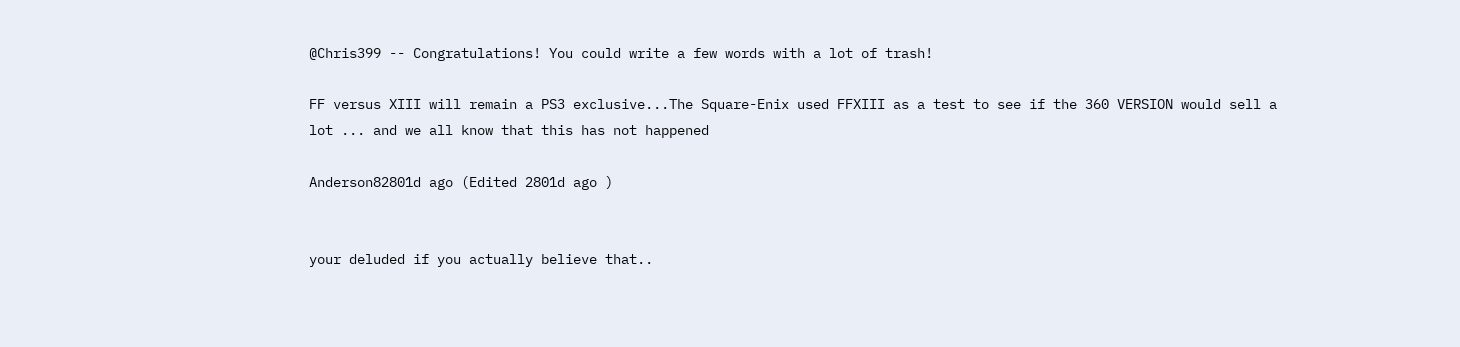@Chris399 -- Congratulations! You could write a few words with a lot of trash!

FF versus XIII will remain a PS3 exclusive...The Square-Enix used FFXIII as a test to see if the 360 VERSION would sell a lot ... and we all know that this has not happened

Anderson82801d ago (Edited 2801d ago )


your deluded if you actually believe that..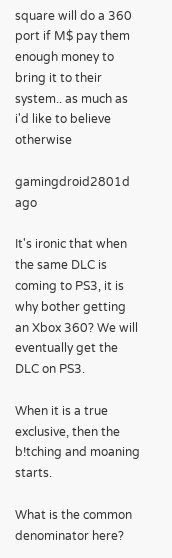square will do a 360 port if M$ pay them enough money to bring it to their system.. as much as i'd like to believe otherwise

gamingdroid2801d ago

It's ironic that when the same DLC is coming to PS3, it is why bother getting an Xbox 360? We will eventually get the DLC on PS3.

When it is a true exclusive, then the b!tching and moaning starts.

What is the common denominator here?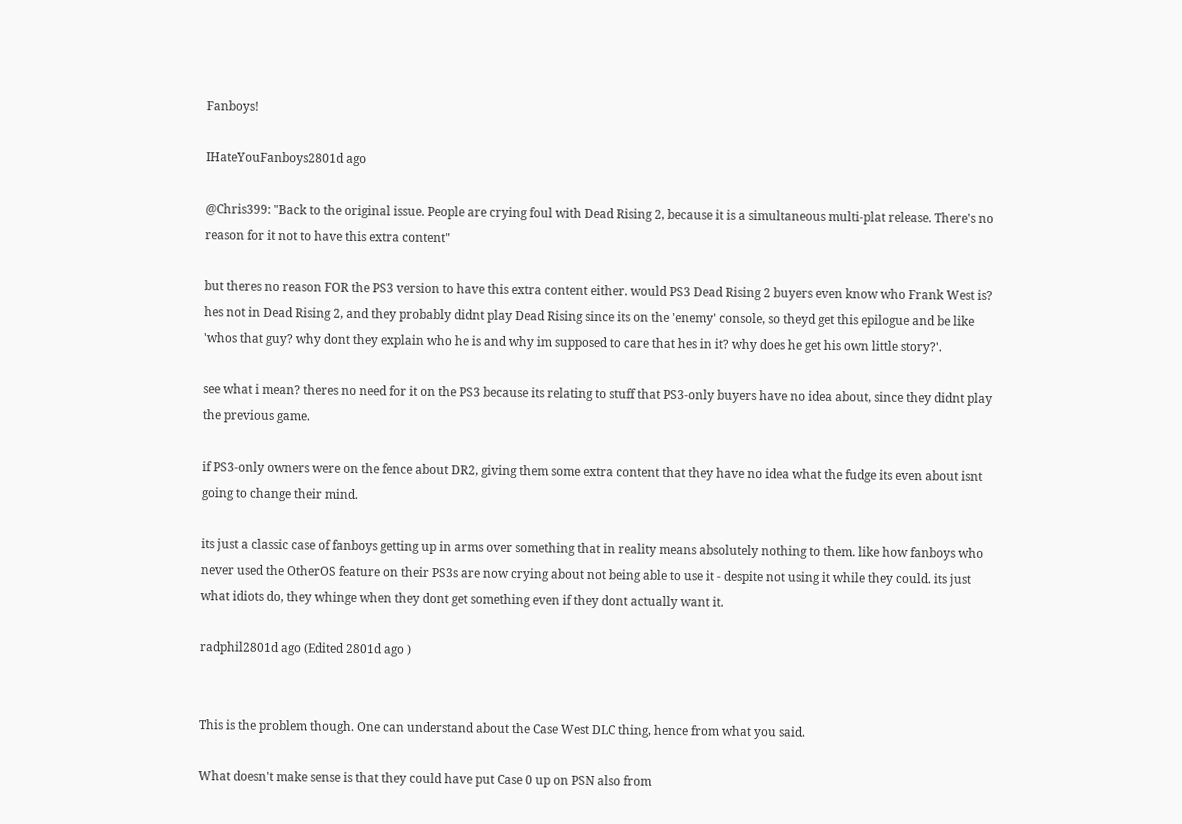Fanboys!

IHateYouFanboys2801d ago

@Chris399: "Back to the original issue. People are crying foul with Dead Rising 2, because it is a simultaneous multi-plat release. There's no reason for it not to have this extra content"

but theres no reason FOR the PS3 version to have this extra content either. would PS3 Dead Rising 2 buyers even know who Frank West is? hes not in Dead Rising 2, and they probably didnt play Dead Rising since its on the 'enemy' console, so theyd get this epilogue and be like 'whos that guy? why dont they explain who he is and why im supposed to care that hes in it? why does he get his own little story?'.

see what i mean? theres no need for it on the PS3 because its relating to stuff that PS3-only buyers have no idea about, since they didnt play the previous game.

if PS3-only owners were on the fence about DR2, giving them some extra content that they have no idea what the fudge its even about isnt going to change their mind.

its just a classic case of fanboys getting up in arms over something that in reality means absolutely nothing to them. like how fanboys who never used the OtherOS feature on their PS3s are now crying about not being able to use it - despite not using it while they could. its just what idiots do, they whinge when they dont get something even if they dont actually want it.

radphil2801d ago (Edited 2801d ago )


This is the problem though. One can understand about the Case West DLC thing, hence from what you said.

What doesn't make sense is that they could have put Case 0 up on PSN also from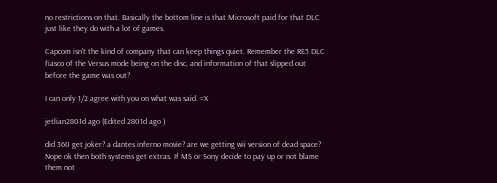no restrictions on that. Basically the bottom line is that Microsoft paid for that DLC just like they do with a lot of games.

Capcom isn't the kind of company that can keep things quiet. Remember the RE5 DLC fiasco of the Versus mode being on the disc, and information of that slipped out before the game was out?

I can only 1/2 agree with you on what was said. =X

jetlian2801d ago (Edited 2801d ago )

did 360 get joker? a dantes inferno movie? are we getting wii version of dead space? Nope ok then both systems get extras. If MS or Sony decide to pay up or not blame them not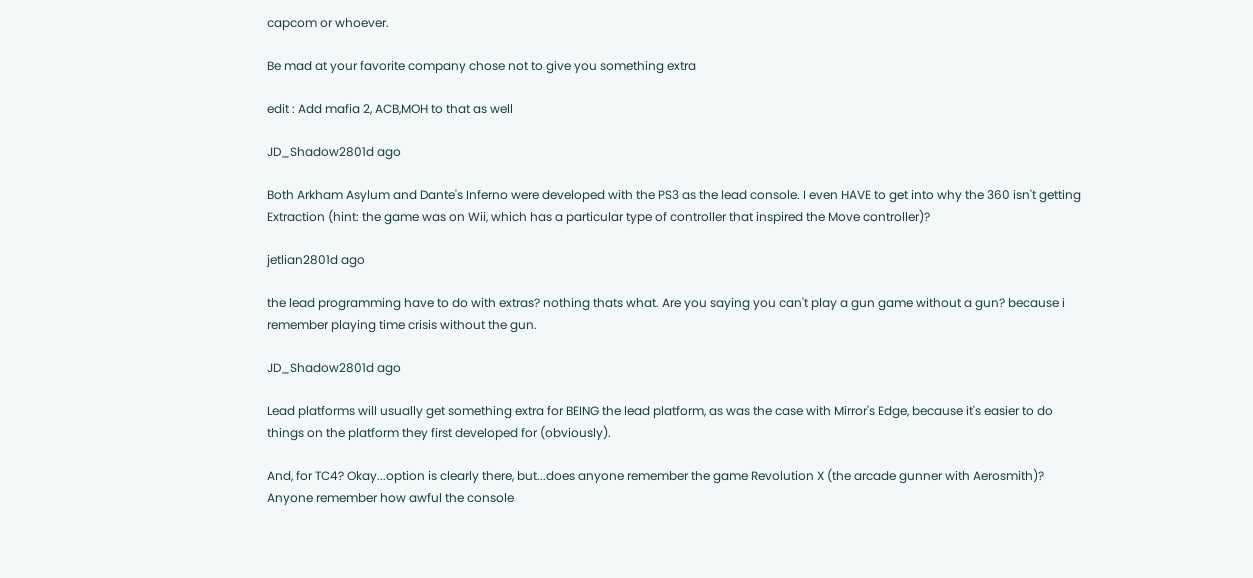capcom or whoever.

Be mad at your favorite company chose not to give you something extra

edit : Add mafia 2, ACB,MOH to that as well

JD_Shadow2801d ago

Both Arkham Asylum and Dante's Inferno were developed with the PS3 as the lead console. I even HAVE to get into why the 360 isn't getting Extraction (hint: the game was on Wii, which has a particular type of controller that inspired the Move controller)?

jetlian2801d ago

the lead programming have to do with extras? nothing thats what. Are you saying you can't play a gun game without a gun? because i remember playing time crisis without the gun.

JD_Shadow2801d ago

Lead platforms will usually get something extra for BEING the lead platform, as was the case with Mirror's Edge, because it's easier to do things on the platform they first developed for (obviously).

And, for TC4? Okay...option is clearly there, but...does anyone remember the game Revolution X (the arcade gunner with Aerosmith)? Anyone remember how awful the console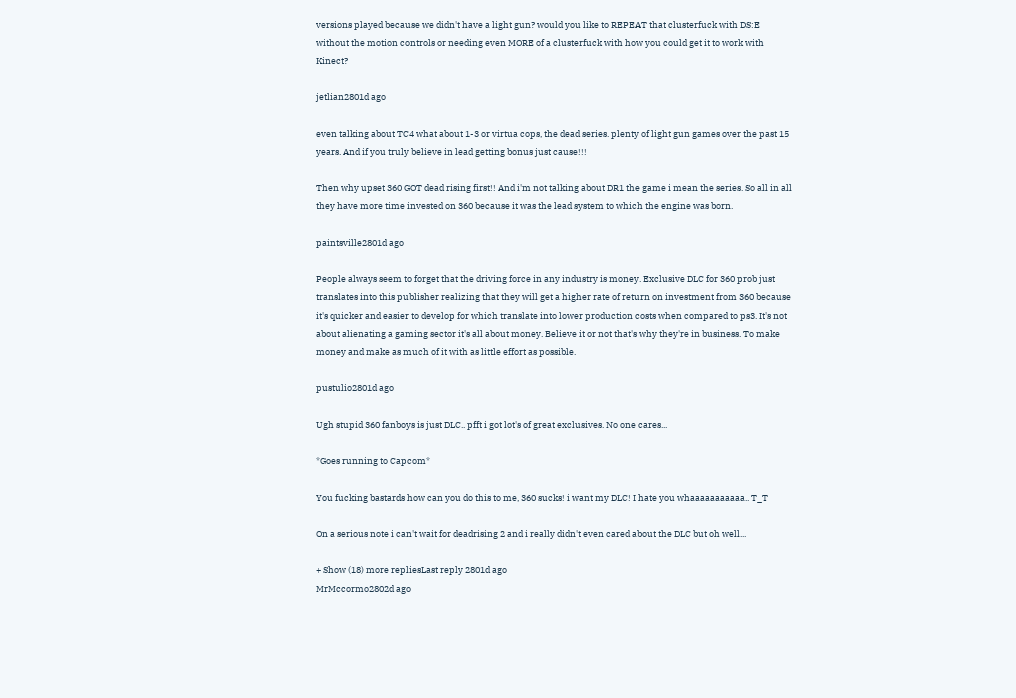versions played because we didn't have a light gun? would you like to REPEAT that clusterfuck with DS:E without the motion controls or needing even MORE of a clusterfuck with how you could get it to work with Kinect?

jetlian2801d ago

even talking about TC4 what about 1-3 or virtua cops, the dead series. plenty of light gun games over the past 15 years. And if you truly believe in lead getting bonus just cause!!!

Then why upset 360 GOT dead rising first!! And i'm not talking about DR1 the game i mean the series. So all in all they have more time invested on 360 because it was the lead system to which the engine was born.

paintsville2801d ago

People always seem to forget that the driving force in any industry is money. Exclusive DLC for 360 prob just translates into this publisher realizing that they will get a higher rate of return on investment from 360 because it's quicker and easier to develop for which translate into lower production costs when compared to ps3. It's not about alienating a gaming sector it's all about money. Believe it or not that's why they're in business. To make money and make as much of it with as little effort as possible.

pustulio2801d ago

Ugh stupid 360 fanboys is just DLC.. pfft i got lot's of great exclusives. No one cares...

*Goes running to Capcom*

You fucking bastards how can you do this to me, 360 sucks! i want my DLC! I hate you whaaaaaaaaaaa.. T_T

On a serious note i can't wait for deadrising 2 and i really didn't even cared about the DLC but oh well...

+ Show (18) more repliesLast reply 2801d ago
MrMccormo2802d ago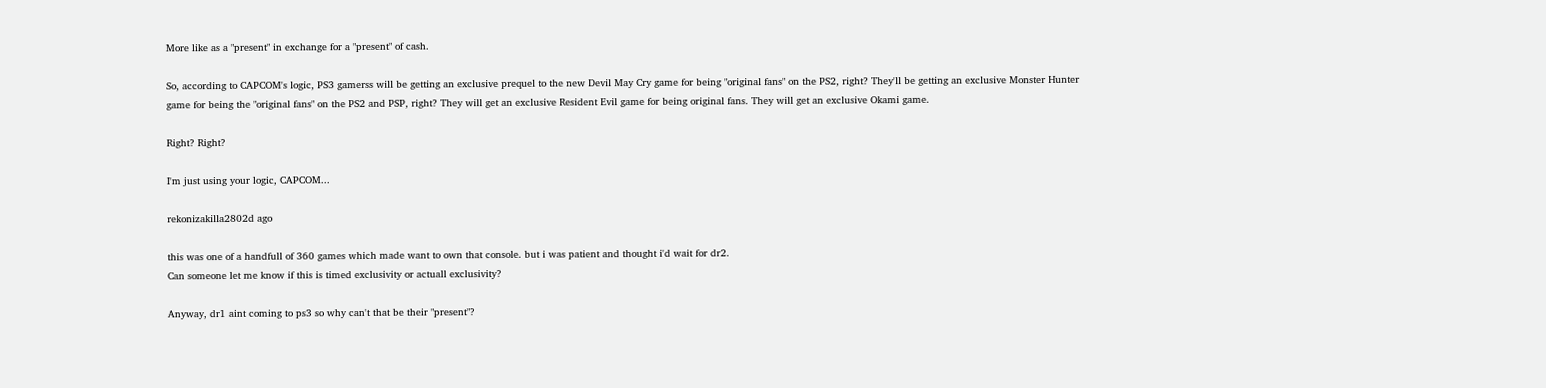More like as a "present" in exchange for a "present" of cash.

So, according to CAPCOM's logic, PS3 gamerss will be getting an exclusive prequel to the new Devil May Cry game for being "original fans" on the PS2, right? They'll be getting an exclusive Monster Hunter game for being the "original fans" on the PS2 and PSP, right? They will get an exclusive Resident Evil game for being original fans. They will get an exclusive Okami game.

Right? Right?

I'm just using your logic, CAPCOM...

rekonizakilla2802d ago

this was one of a handfull of 360 games which made want to own that console. but i was patient and thought i'd wait for dr2.
Can someone let me know if this is timed exclusivity or actuall exclusivity?

Anyway, dr1 aint coming to ps3 so why can't that be their "present"?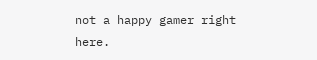not a happy gamer right here.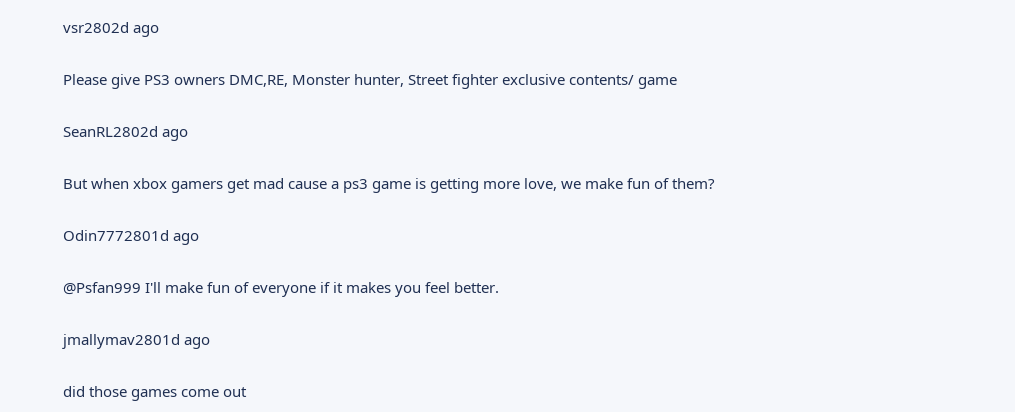vsr2802d ago

Please give PS3 owners DMC,RE, Monster hunter, Street fighter exclusive contents/ game

SeanRL2802d ago

But when xbox gamers get mad cause a ps3 game is getting more love, we make fun of them?

Odin7772801d ago

@Psfan999 I'll make fun of everyone if it makes you feel better.

jmallymav2801d ago

did those games come out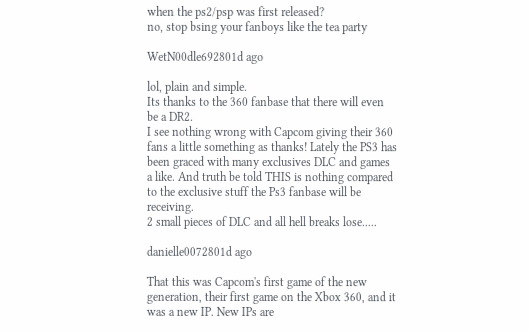when the ps2/psp was first released?
no, stop bsing your fanboys like the tea party

WetN00dle692801d ago

lol, plain and simple.
Its thanks to the 360 fanbase that there will even be a DR2.
I see nothing wrong with Capcom giving their 360 fans a little something as thanks! Lately the PS3 has been graced with many exclusives DLC and games a like. And truth be told THIS is nothing compared to the exclusive stuff the Ps3 fanbase will be receiving.
2 small pieces of DLC and all hell breaks lose.....

danielle0072801d ago

That this was Capcom's first game of the new generation, their first game on the Xbox 360, and it was a new IP. New IPs are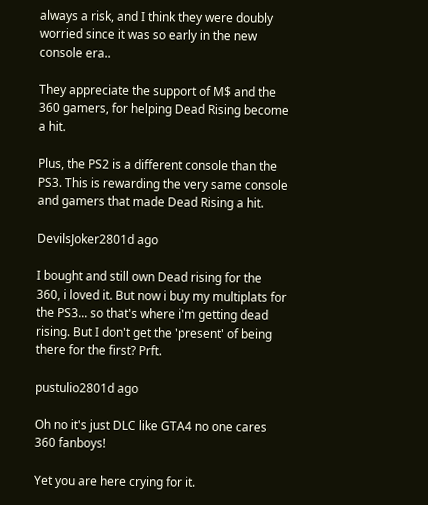always a risk, and I think they were doubly worried since it was so early in the new console era..

They appreciate the support of M$ and the 360 gamers, for helping Dead Rising become a hit.

Plus, the PS2 is a different console than the PS3. This is rewarding the very same console and gamers that made Dead Rising a hit.

DevilsJoker2801d ago

I bought and still own Dead rising for the 360, i loved it. But now i buy my multiplats for the PS3... so that's where i'm getting dead rising. But I don't get the 'present' of being there for the first? Prft.

pustulio2801d ago

Oh no it's just DLC like GTA4 no one cares 360 fanboys!

Yet you are here crying for it.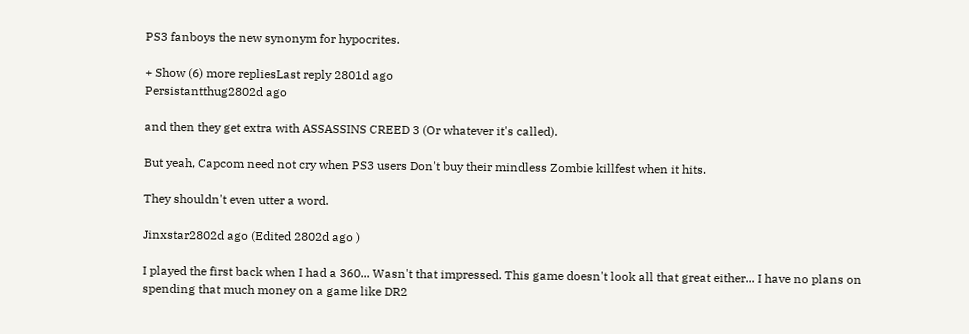PS3 fanboys the new synonym for hypocrites.

+ Show (6) more repliesLast reply 2801d ago
Persistantthug2802d ago

and then they get extra with ASSASSINS CREED 3 (Or whatever it's called).

But yeah, Capcom need not cry when PS3 users Don't buy their mindless Zombie killfest when it hits.

They shouldn't even utter a word.

Jinxstar2802d ago (Edited 2802d ago )

I played the first back when I had a 360... Wasn't that impressed. This game doesn't look all that great either... I have no plans on spending that much money on a game like DR2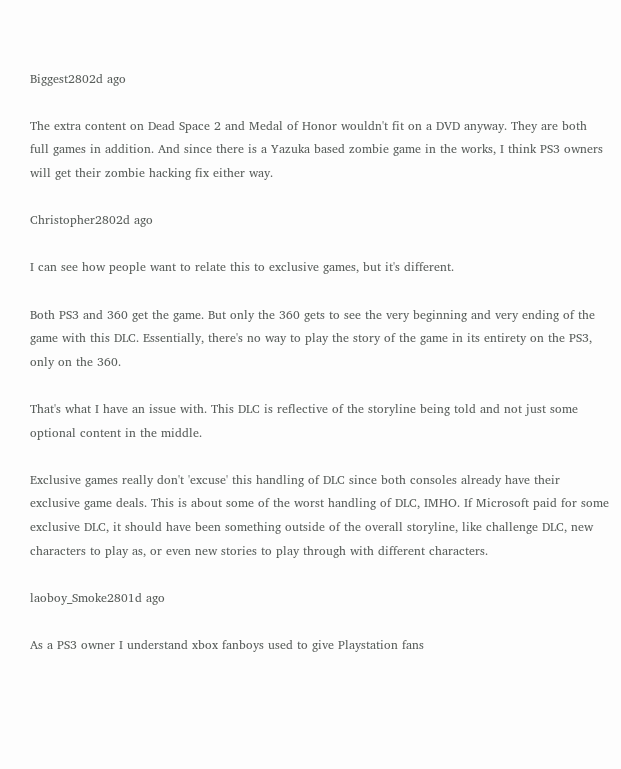Biggest2802d ago

The extra content on Dead Space 2 and Medal of Honor wouldn't fit on a DVD anyway. They are both full games in addition. And since there is a Yazuka based zombie game in the works, I think PS3 owners will get their zombie hacking fix either way.

Christopher2802d ago

I can see how people want to relate this to exclusive games, but it's different.

Both PS3 and 360 get the game. But only the 360 gets to see the very beginning and very ending of the game with this DLC. Essentially, there's no way to play the story of the game in its entirety on the PS3, only on the 360.

That's what I have an issue with. This DLC is reflective of the storyline being told and not just some optional content in the middle.

Exclusive games really don't 'excuse' this handling of DLC since both consoles already have their exclusive game deals. This is about some of the worst handling of DLC, IMHO. If Microsoft paid for some exclusive DLC, it should have been something outside of the overall storyline, like challenge DLC, new characters to play as, or even new stories to play through with different characters.

laoboy_Smoke2801d ago

As a PS3 owner I understand xbox fanboys used to give Playstation fans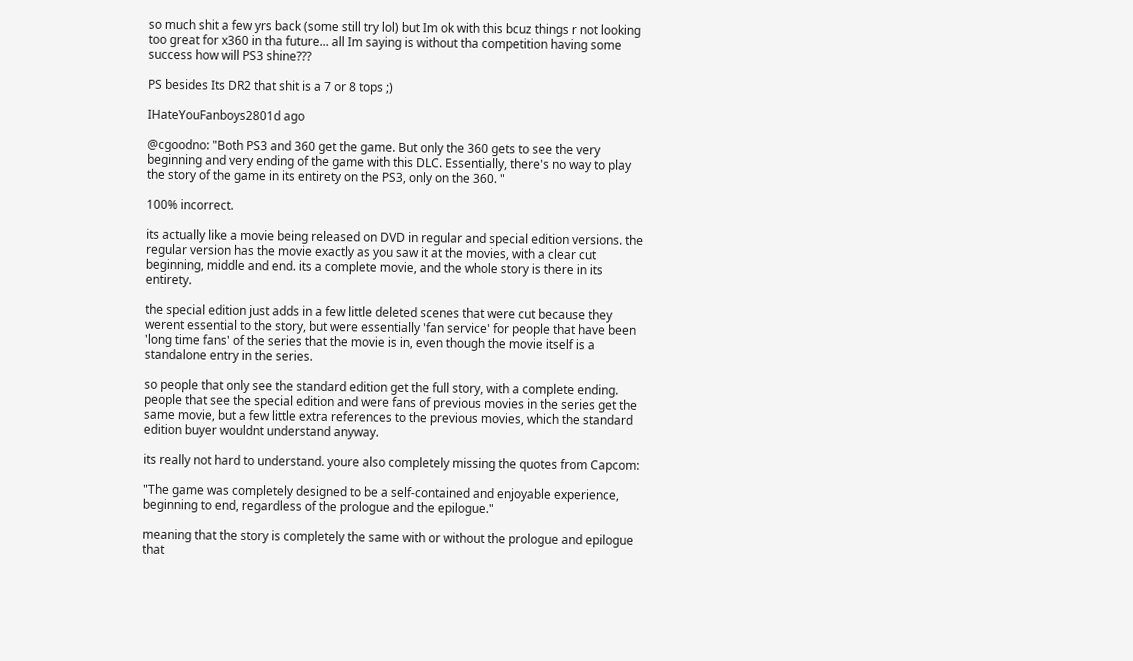so much shit a few yrs back (some still try lol) but Im ok with this bcuz things r not looking too great for x360 in tha future... all Im saying is without tha competition having some success how will PS3 shine???

PS besides Its DR2 that shit is a 7 or 8 tops ;)

IHateYouFanboys2801d ago

@cgoodno: "Both PS3 and 360 get the game. But only the 360 gets to see the very beginning and very ending of the game with this DLC. Essentially, there's no way to play the story of the game in its entirety on the PS3, only on the 360. "

100% incorrect.

its actually like a movie being released on DVD in regular and special edition versions. the regular version has the movie exactly as you saw it at the movies, with a clear cut beginning, middle and end. its a complete movie, and the whole story is there in its entirety.

the special edition just adds in a few little deleted scenes that were cut because they werent essential to the story, but were essentially 'fan service' for people that have been 'long time fans' of the series that the movie is in, even though the movie itself is a standalone entry in the series.

so people that only see the standard edition get the full story, with a complete ending. people that see the special edition and were fans of previous movies in the series get the same movie, but a few little extra references to the previous movies, which the standard edition buyer wouldnt understand anyway.

its really not hard to understand. youre also completely missing the quotes from Capcom:

"The game was completely designed to be a self-contained and enjoyable experience, beginning to end, regardless of the prologue and the epilogue."

meaning that the story is completely the same with or without the prologue and epilogue that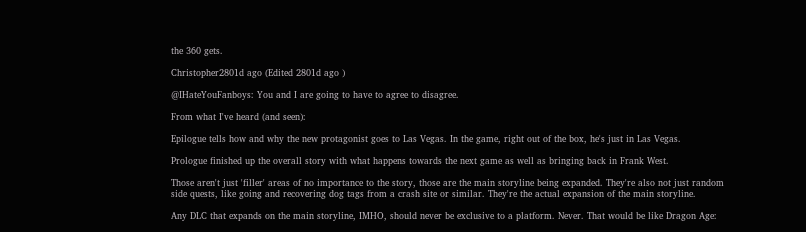the 360 gets.

Christopher2801d ago (Edited 2801d ago )

@IHateYouFanboys: You and I are going to have to agree to disagree.

From what I've heard (and seen):

Epilogue tells how and why the new protagonist goes to Las Vegas. In the game, right out of the box, he's just in Las Vegas.

Prologue finished up the overall story with what happens towards the next game as well as bringing back in Frank West.

Those aren't just 'filler' areas of no importance to the story, those are the main storyline being expanded. They're also not just random side quests, like going and recovering dog tags from a crash site or similar. They're the actual expansion of the main storyline.

Any DLC that expands on the main storyline, IMHO, should never be exclusive to a platform. Never. That would be like Dragon Age: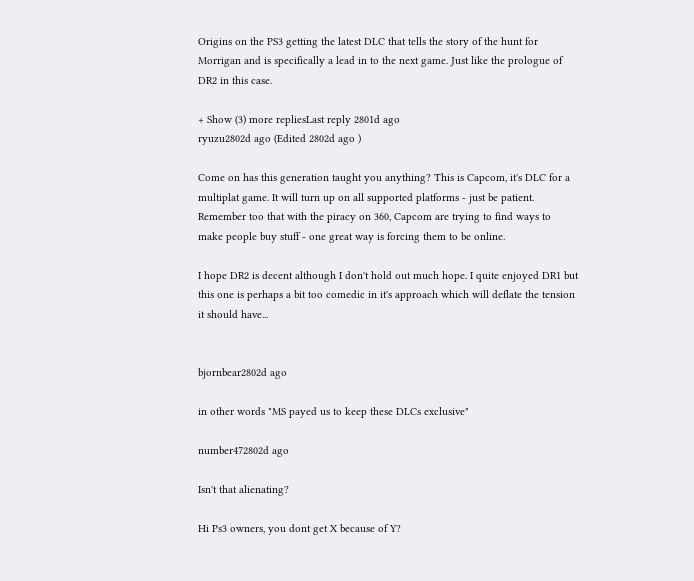Origins on the PS3 getting the latest DLC that tells the story of the hunt for Morrigan and is specifically a lead in to the next game. Just like the prologue of DR2 in this case.

+ Show (3) more repliesLast reply 2801d ago
ryuzu2802d ago (Edited 2802d ago )

Come on has this generation taught you anything? This is Capcom, it's DLC for a multiplat game. It will turn up on all supported platforms - just be patient. Remember too that with the piracy on 360, Capcom are trying to find ways to make people buy stuff - one great way is forcing them to be online.

I hope DR2 is decent although I don't hold out much hope. I quite enjoyed DR1 but this one is perhaps a bit too comedic in it's approach which will deflate the tension it should have...


bjornbear2802d ago

in other words "MS payed us to keep these DLCs exclusive"

number472802d ago

Isn't that alienating?

Hi Ps3 owners, you dont get X because of Y?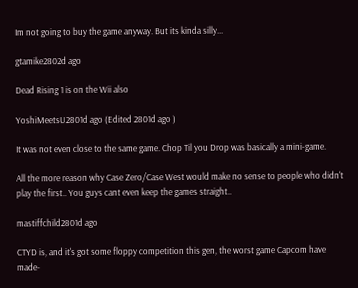Im not going to buy the game anyway. But its kinda silly...

gtamike2802d ago

Dead Rising 1 is on the Wii also

YoshiMeetsU2801d ago (Edited 2801d ago )

It was not even close to the same game. Chop Til you Drop was basically a mini-game.

All the more reason why Case Zero/Case West would make no sense to people who didn't play the first.. You guys cant even keep the games straight..

mastiffchild2801d ago

CTYD is, and it's got some floppy competition this gen, the worst game Capcom have made-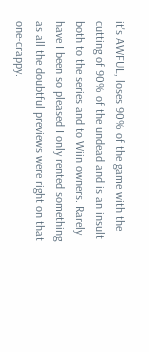it's AWFUL, loses 90% of the game with the cutting of 90% of the undead and is an insult both to the series and to Wiin owners. Rarely have I been so pleased I only rented something as all the doubtful previews were right on that one-crappy.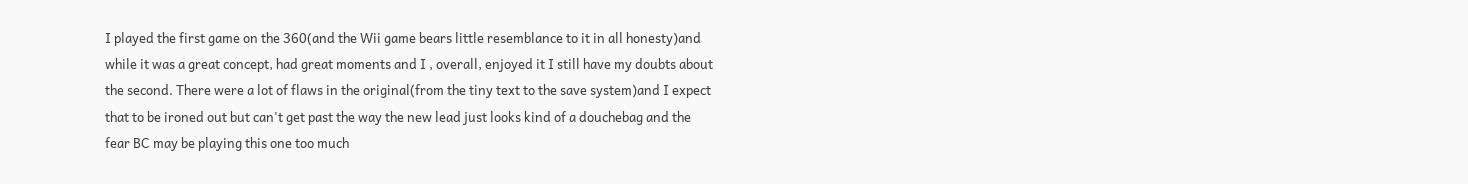I played the first game on the 360(and the Wii game bears little resemblance to it in all honesty)and while it was a great concept, had great moments and I , overall, enjoyed it I still have my doubts about the second. There were a lot of flaws in the original(from the tiny text to the save system)and I expect that to be ironed out but can't get past the way the new lead just looks kind of a douchebag and the fear BC may be playing this one too much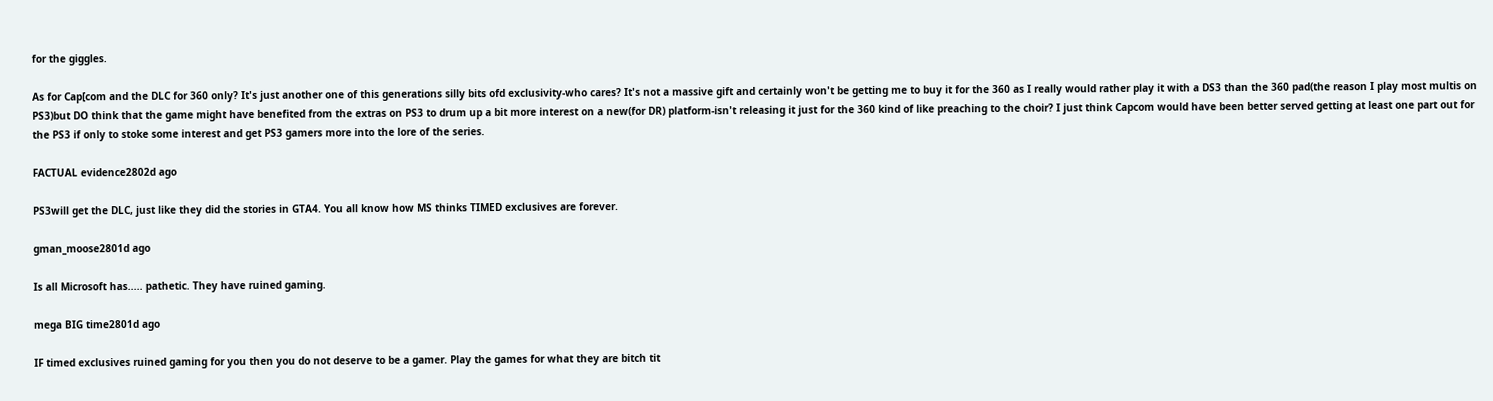for the giggles.

As for Cap[com and the DLC for 360 only? It's just another one of this generations silly bits ofd exclusivity-who cares? It's not a massive gift and certainly won't be getting me to buy it for the 360 as I really would rather play it with a DS3 than the 360 pad(the reason I play most multis on PS3)but DO think that the game might have benefited from the extras on PS3 to drum up a bit more interest on a new(for DR) platform-isn't releasing it just for the 360 kind of like preaching to the choir? I just think Capcom would have been better served getting at least one part out for the PS3 if only to stoke some interest and get PS3 gamers more into the lore of the series.

FACTUAL evidence2802d ago

PS3will get the DLC, just like they did the stories in GTA4. You all know how MS thinks TIMED exclusives are forever.

gman_moose2801d ago

Is all Microsoft has..... pathetic. They have ruined gaming.

mega BIG time2801d ago

IF timed exclusives ruined gaming for you then you do not deserve to be a gamer. Play the games for what they are bitch tit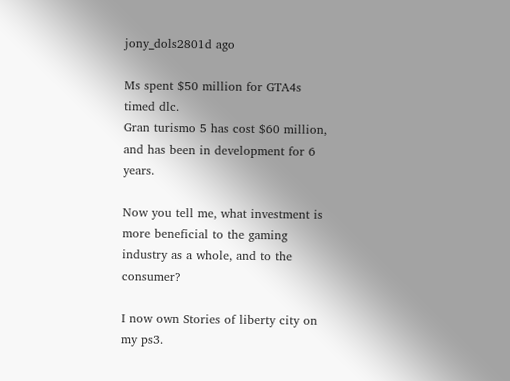jony_dols2801d ago

Ms spent $50 million for GTA4s timed dlc.
Gran turismo 5 has cost $60 million, and has been in development for 6 years.

Now you tell me, what investment is more beneficial to the gaming industry as a whole, and to the consumer?

I now own Stories of liberty city on my ps3.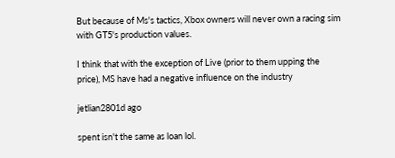But because of Ms's tactics, Xbox owners will never own a racing sim with GT5's production values.

I think that with the exception of Live (prior to them upping the price), MS have had a negative influence on the industry

jetlian2801d ago

spent isn't the same as loan lol.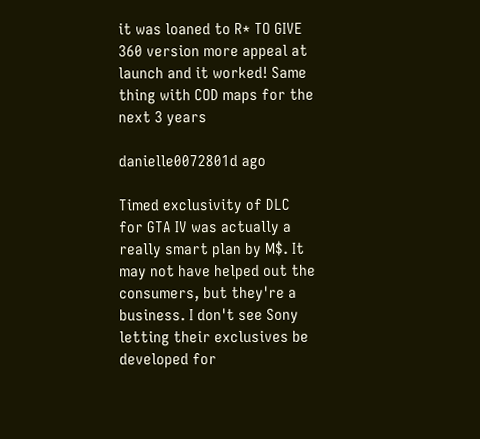it was loaned to R* TO GIVE 360 version more appeal at launch and it worked! Same thing with COD maps for the next 3 years

danielle0072801d ago

Timed exclusivity of DLC for GTA IV was actually a really smart plan by M$. It may not have helped out the consumers, but they're a business. I don't see Sony letting their exclusives be developed for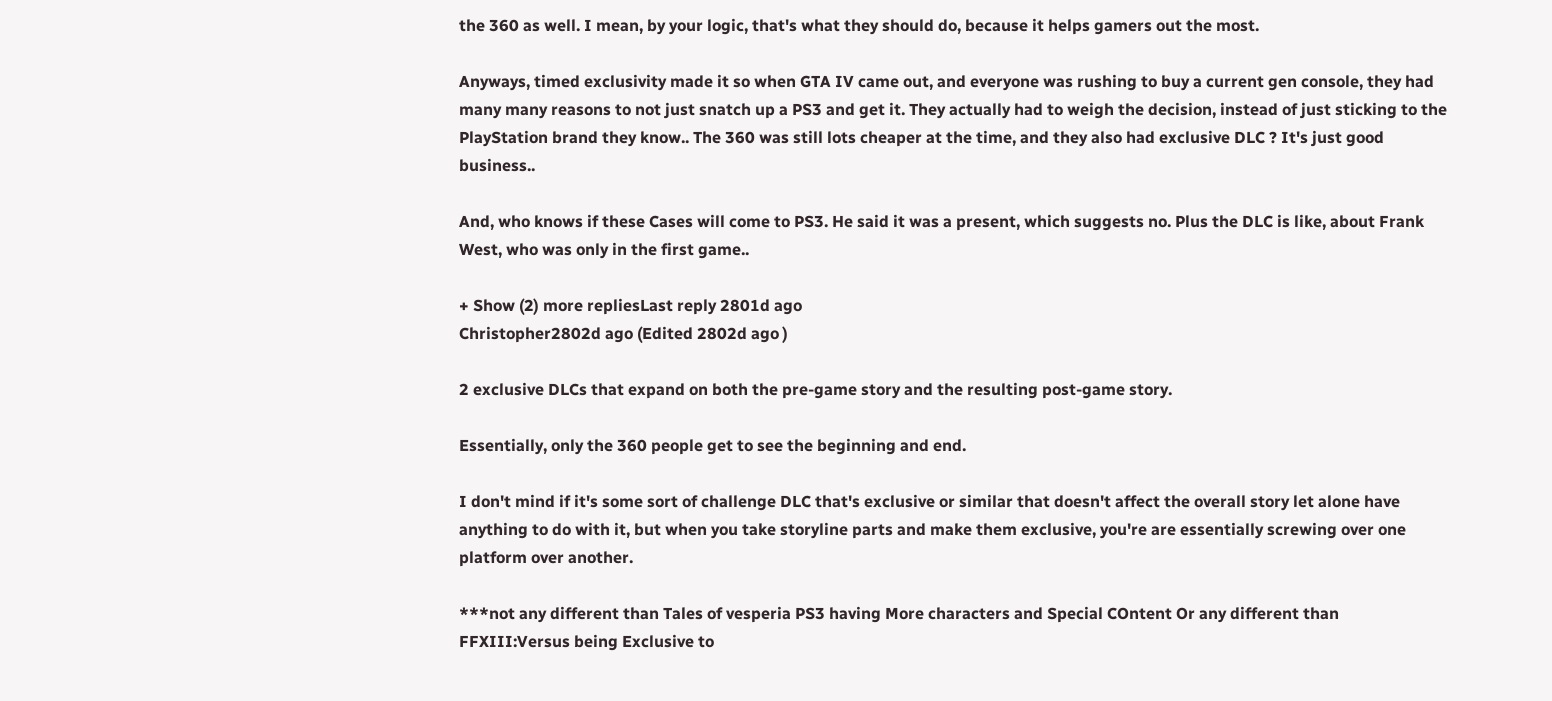the 360 as well. I mean, by your logic, that's what they should do, because it helps gamers out the most.

Anyways, timed exclusivity made it so when GTA IV came out, and everyone was rushing to buy a current gen console, they had many many reasons to not just snatch up a PS3 and get it. They actually had to weigh the decision, instead of just sticking to the PlayStation brand they know.. The 360 was still lots cheaper at the time, and they also had exclusive DLC ? It's just good business..

And, who knows if these Cases will come to PS3. He said it was a present, which suggests no. Plus the DLC is like, about Frank West, who was only in the first game..

+ Show (2) more repliesLast reply 2801d ago
Christopher2802d ago (Edited 2802d ago )

2 exclusive DLCs that expand on both the pre-game story and the resulting post-game story.

Essentially, only the 360 people get to see the beginning and end.

I don't mind if it's some sort of challenge DLC that's exclusive or similar that doesn't affect the overall story let alone have anything to do with it, but when you take storyline parts and make them exclusive, you're are essentially screwing over one platform over another.

***not any different than Tales of vesperia PS3 having More characters and Special COntent Or any different than FFXIII:Versus being Exclusive to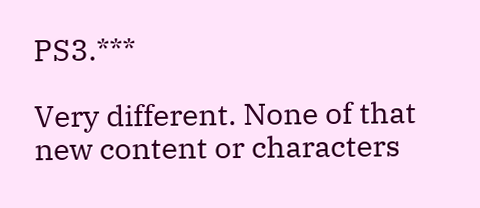PS3.***

Very different. None of that new content or characters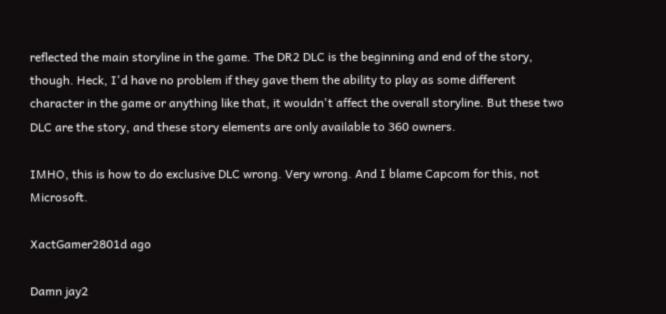reflected the main storyline in the game. The DR2 DLC is the beginning and end of the story, though. Heck, I'd have no problem if they gave them the ability to play as some different character in the game or anything like that, it wouldn't affect the overall storyline. But these two DLC are the story, and these story elements are only available to 360 owners.

IMHO, this is how to do exclusive DLC wrong. Very wrong. And I blame Capcom for this, not Microsoft.

XactGamer2801d ago

Damn jay2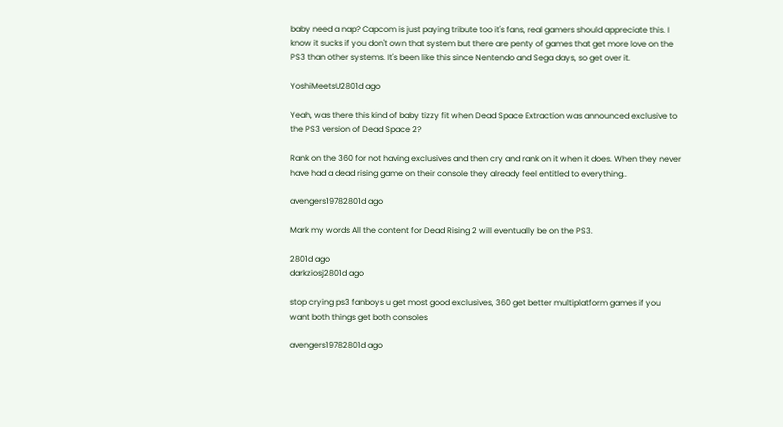baby need a nap? Capcom is just paying tribute too it's fans, real gamers should appreciate this. I know it sucks if you don't own that system but there are penty of games that get more love on the PS3 than other systems. It's been like this since Nentendo and Sega days, so get over it.

YoshiMeetsU2801d ago

Yeah, was there this kind of baby tizzy fit when Dead Space Extraction was announced exclusive to the PS3 version of Dead Space 2?

Rank on the 360 for not having exclusives and then cry and rank on it when it does. When they never have had a dead rising game on their console they already feel entitled to everything..

avengers19782801d ago

Mark my words All the content for Dead Rising 2 will eventually be on the PS3.

2801d ago
darkziosj2801d ago

stop crying ps3 fanboys u get most good exclusives, 360 get better multiplatform games if you want both things get both consoles

avengers19782801d ago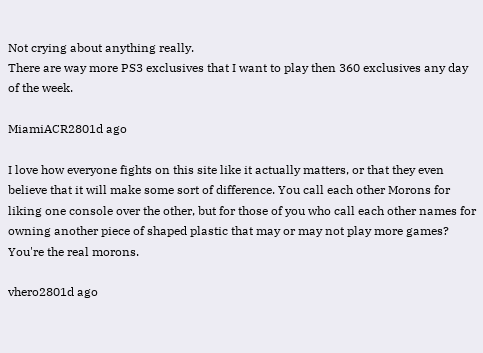Not crying about anything really.
There are way more PS3 exclusives that I want to play then 360 exclusives any day of the week.

MiamiACR2801d ago

I love how everyone fights on this site like it actually matters, or that they even believe that it will make some sort of difference. You call each other Morons for liking one console over the other, but for those of you who call each other names for owning another piece of shaped plastic that may or may not play more games? You're the real morons.

vhero2801d ago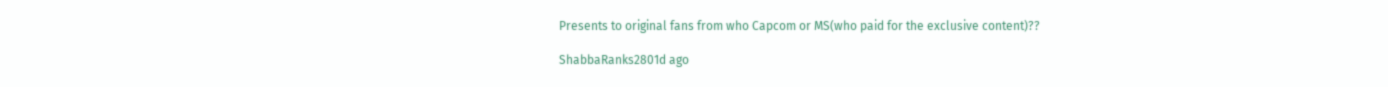Presents to original fans from who Capcom or MS(who paid for the exclusive content)??

ShabbaRanks2801d ago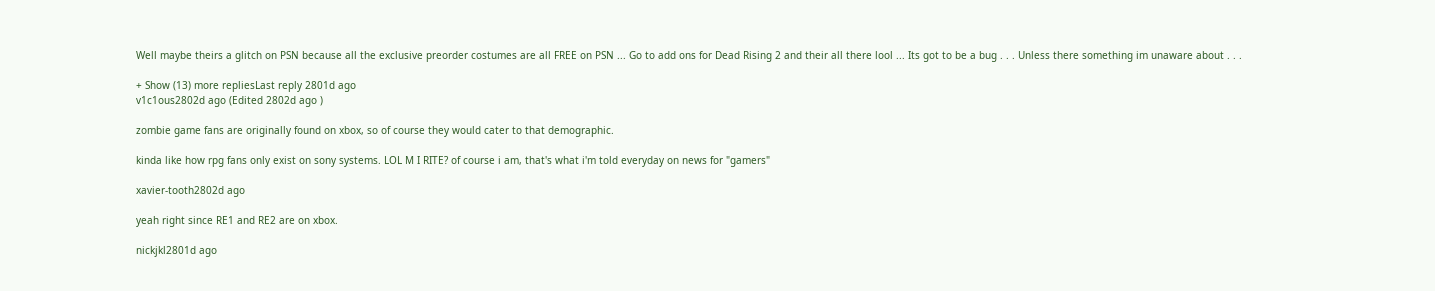Well maybe theirs a glitch on PSN because all the exclusive preorder costumes are all FREE on PSN ... Go to add ons for Dead Rising 2 and their all there lool ... Its got to be a bug . . . Unless there something im unaware about . . .

+ Show (13) more repliesLast reply 2801d ago
v1c1ous2802d ago (Edited 2802d ago )

zombie game fans are originally found on xbox, so of course they would cater to that demographic.

kinda like how rpg fans only exist on sony systems. LOL M I RITE? of course i am, that's what i'm told everyday on news for "gamers"

xavier-tooth2802d ago

yeah right since RE1 and RE2 are on xbox.

nickjkl2801d ago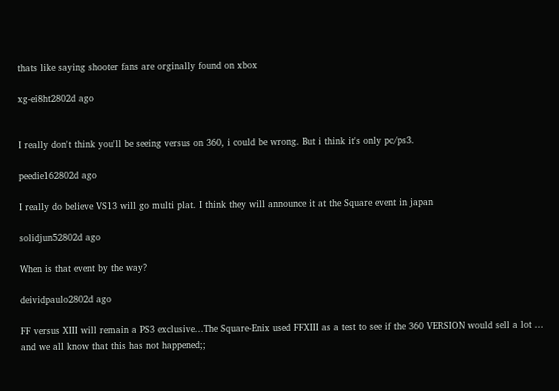thats like saying shooter fans are orginally found on xbox

xg-ei8ht2802d ago


I really don't think you'll be seeing versus on 360, i could be wrong. But i think it's only pc/ps3.

peedie162802d ago

I really do believe VS13 will go multi plat. I think they will announce it at the Square event in japan

solidjun52802d ago

When is that event by the way?

deividpaulo2802d ago

FF versus XIII will remain a PS3 exclusive...The Square-Enix used FFXIII as a test to see if the 360 VERSION would sell a lot ... and we all know that this has not happened;;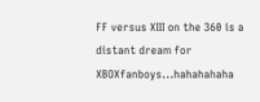FF versus XIII on the 360 is a distant dream for XBOXfanboys...hahahahaha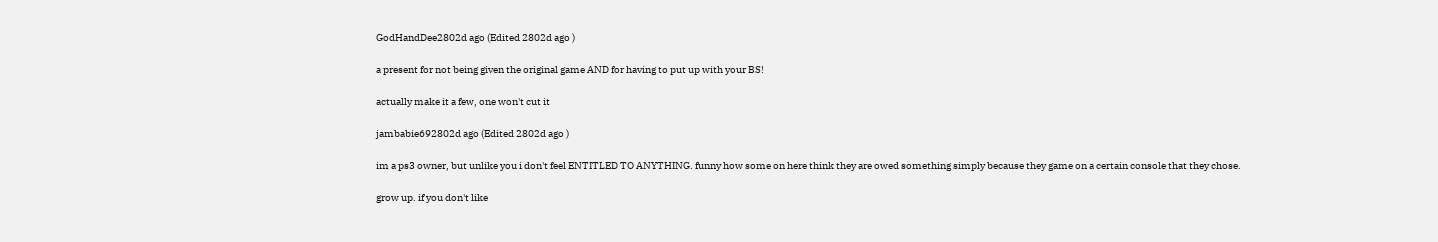GodHandDee2802d ago (Edited 2802d ago )

a present for not being given the original game AND for having to put up with your BS!

actually make it a few, one won't cut it

jambabie692802d ago (Edited 2802d ago )

im a ps3 owner, but unlike you i don't feel ENTITLED TO ANYTHING. funny how some on here think they are owed something simply because they game on a certain console that they chose.

grow up. if you don't like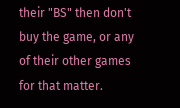their "BS" then don't buy the game, or any of their other games for that matter.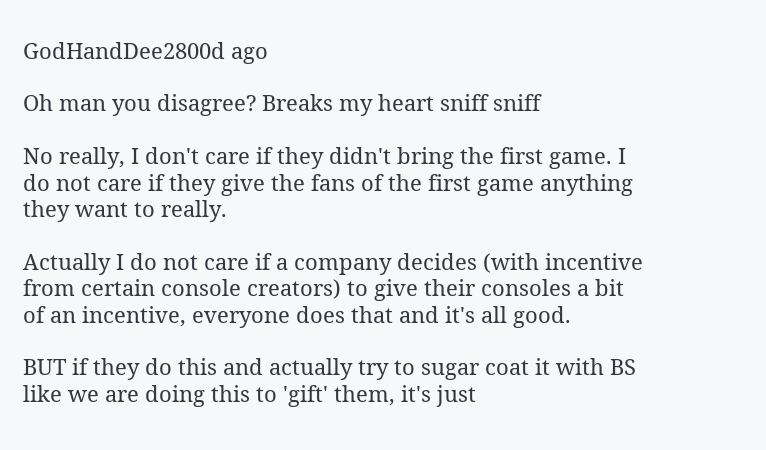GodHandDee2800d ago

Oh man you disagree? Breaks my heart sniff sniff

No really, I don't care if they didn't bring the first game. I do not care if they give the fans of the first game anything they want to really.

Actually I do not care if a company decides (with incentive from certain console creators) to give their consoles a bit of an incentive, everyone does that and it's all good.

BUT if they do this and actually try to sugar coat it with BS like we are doing this to 'gift' them, it's just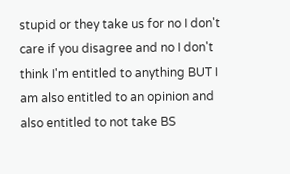stupid or they take us for no I don't care if you disagree and no I don't think I'm entitled to anything BUT I am also entitled to an opinion and also entitled to not take BS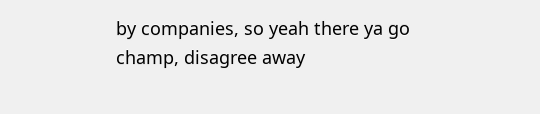by companies, so yeah there ya go champ, disagree away